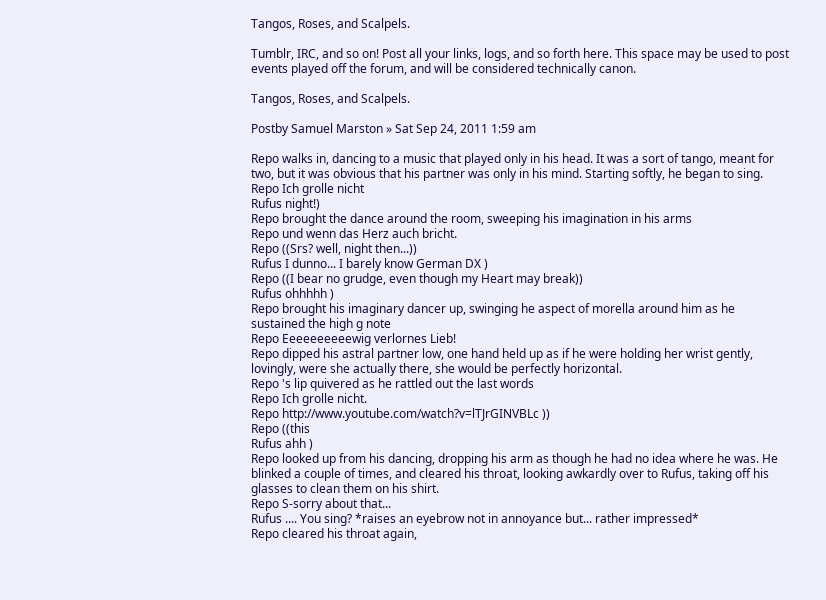Tangos, Roses, and Scalpels.

Tumblr, IRC, and so on! Post all your links, logs, and so forth here. This space may be used to post events played off the forum, and will be considered technically canon.

Tangos, Roses, and Scalpels.

Postby Samuel Marston » Sat Sep 24, 2011 1:59 am

Repo walks in, dancing to a music that played only in his head. It was a sort of tango, meant for two, but it was obvious that his partner was only in his mind. Starting softly, he began to sing.
Repo Ich grolle nicht
Rufus night!)
Repo brought the dance around the room, sweeping his imagination in his arms
Repo und wenn das Herz auch bricht.
Repo ((Srs? well, night then...))
Rufus I dunno... I barely know German DX )
Repo ((I bear no grudge, even though my Heart may break))
Rufus ohhhhh )
Repo brought his imaginary dancer up, swinging he aspect of morella around him as he sustained the high g note
Repo Eeeeeeeeeewig verlornes Lieb!
Repo dipped his astral partner low, one hand held up as if he were holding her wrist gently, lovingly, were she actually there, she would be perfectly horizontal.
Repo 's lip quivered as he rattled out the last words
Repo Ich grolle nicht.
Repo http://www.youtube.com/watch?v=lTJrGINVBLc ))
Repo ((this
Rufus ahh )
Repo looked up from his dancing, dropping his arm as though he had no idea where he was. He blinked a couple of times, and cleared his throat, looking awkardly over to Rufus, taking off his glasses to clean them on his shirt.
Repo S-sorry about that...
Rufus .... You sing? *raises an eyebrow not in annoyance but... rather impressed*
Repo cleared his throat again,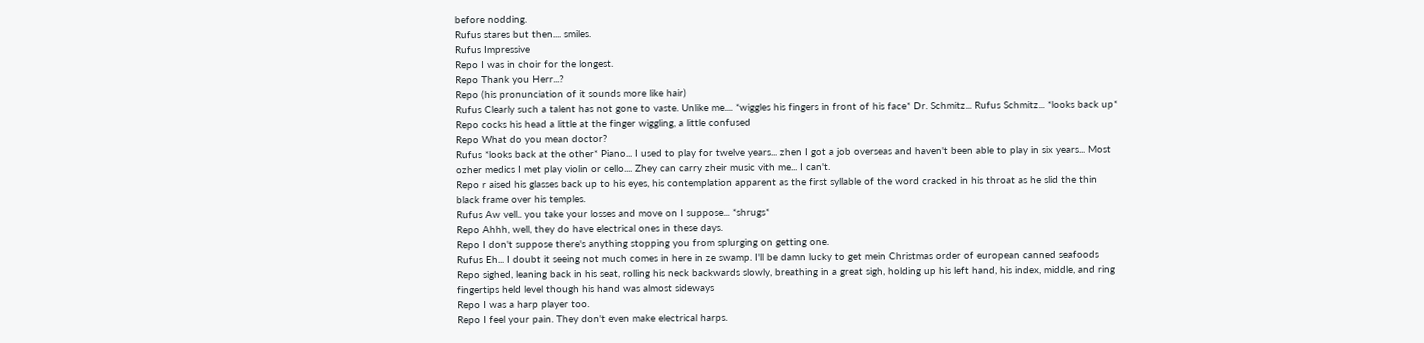before nodding.
Rufus stares but then.... smiles.
Rufus Impressive
Repo I was in choir for the longest.
Repo Thank you Herr...?
Repo (his pronunciation of it sounds more like hair)
Rufus Clearly such a talent has not gone to vaste. Unlike me.... *wiggles his fingers in front of his face* Dr. Schmitz... Rufus Schmitz... *looks back up*
Repo cocks his head a little at the finger wiggling, a little confused
Repo What do you mean doctor?
Rufus *looks back at the other* Piano... I used to play for twelve years... zhen I got a job overseas and haven't been able to play in six years... Most ozher medics I met play violin or cello.... Zhey can carry zheir music vith me... I can't.
Repo r aised his glasses back up to his eyes, his contemplation apparent as the first syllable of the word cracked in his throat as he slid the thin black frame over his temples.
Rufus Aw vell.. you take your losses and move on I suppose... *shrugs*
Repo Ahhh, well, they do have electrical ones in these days.
Repo I don't suppose there's anything stopping you from splurging on getting one.
Rufus Eh... I doubt it seeing not much comes in here in ze swamp. I'll be damn lucky to get mein Christmas order of european canned seafoods
Repo sighed, leaning back in his seat, rolling his neck backwards slowly, breathing in a great sigh, holding up his left hand, his index, middle, and ring fingertips held level though his hand was almost sideways
Repo I was a harp player too.
Repo I feel your pain. They don't even make electrical harps.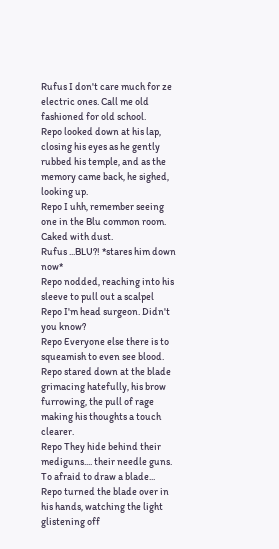Rufus I don't care much for ze electric ones. Call me old fashioned for old school.
Repo looked down at his lap, closing his eyes as he gently rubbed his temple, and as the memory came back, he sighed, looking up.
Repo I uhh, remember seeing one in the Blu common room. Caked with dust.
Rufus ...BLU?! *stares him down now*
Repo nodded, reaching into his sleeve to pull out a scalpel
Repo I'm head surgeon. Didn't you know?
Repo Everyone else there is to squeamish to even see blood.
Repo stared down at the blade grimacing hatefully, his brow furrowing, the pull of rage making his thoughts a touch clearer.
Repo They hide behind their mediguns.... their needle guns. To afraid to draw a blade...
Repo turned the blade over in his hands, watching the light glistening off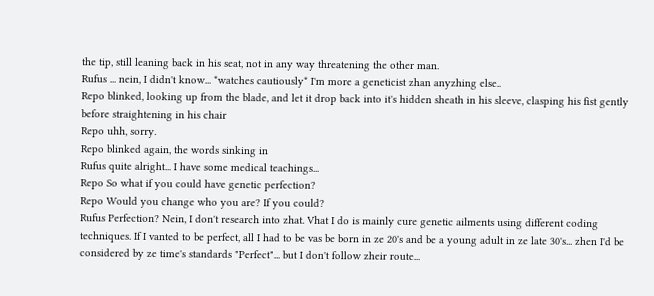the tip, still leaning back in his seat, not in any way threatening the other man.
Rufus ... nein, I didn't know... *watches cautiously* I'm more a geneticist zhan anyzhing else..
Repo blinked, looking up from the blade, and let it drop back into it's hidden sheath in his sleeve, clasping his fist gently before straightening in his chair
Repo uhh, sorry.
Repo blinked again, the words sinking in
Rufus quite alright... I have some medical teachings...
Repo So what if you could have genetic perfection?
Repo Would you change who you are? If you could?
Rufus Perfection? Nein, I don't research into zhat. Vhat I do is mainly cure genetic ailments using different coding techniques. If I vanted to be perfect, all I had to be vas be born in ze 20's and be a young adult in ze late 30's... zhen I'd be considered by ze time's standards "Perfect"... but I don't follow zheir route...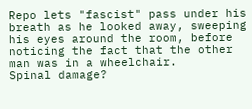Repo lets "fascist" pass under his breath as he looked away, sweeping his eyes around the room, before noticing the fact that the other man was in a wheelchair.
Spinal damage?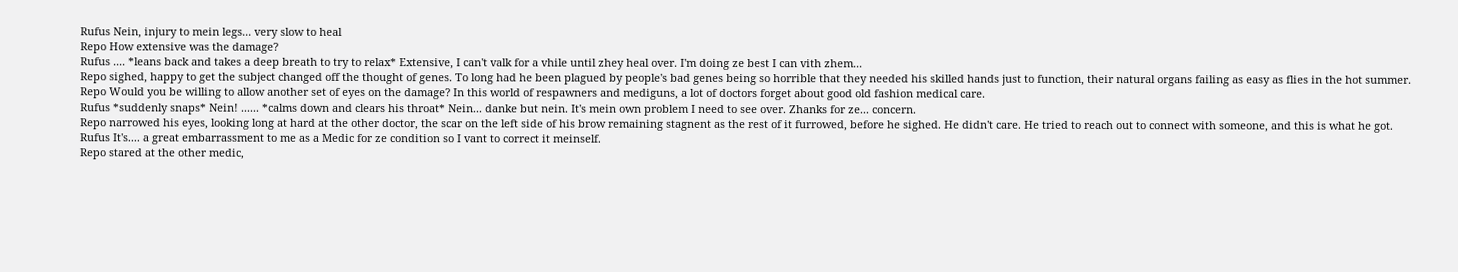Rufus Nein, injury to mein legs... very slow to heal
Repo How extensive was the damage?
Rufus .... *leans back and takes a deep breath to try to relax* Extensive, I can't valk for a vhile until zhey heal over. I'm doing ze best I can vith zhem...
Repo sighed, happy to get the subject changed off the thought of genes. To long had he been plagued by people's bad genes being so horrible that they needed his skilled hands just to function, their natural organs failing as easy as flies in the hot summer.
Repo Would you be willing to allow another set of eyes on the damage? In this world of respawners and mediguns, a lot of doctors forget about good old fashion medical care.
Rufus *suddenly snaps* Nein! ...... *calms down and clears his throat* Nein... danke but nein. It's mein own problem I need to see over. Zhanks for ze... concern.
Repo narrowed his eyes, looking long at hard at the other doctor, the scar on the left side of his brow remaining stagnent as the rest of it furrowed, before he sighed. He didn't care. He tried to reach out to connect with someone, and this is what he got.
Rufus It's.... a great embarrassment to me as a Medic for ze condition so I vant to correct it meinself.
Repo stared at the other medic,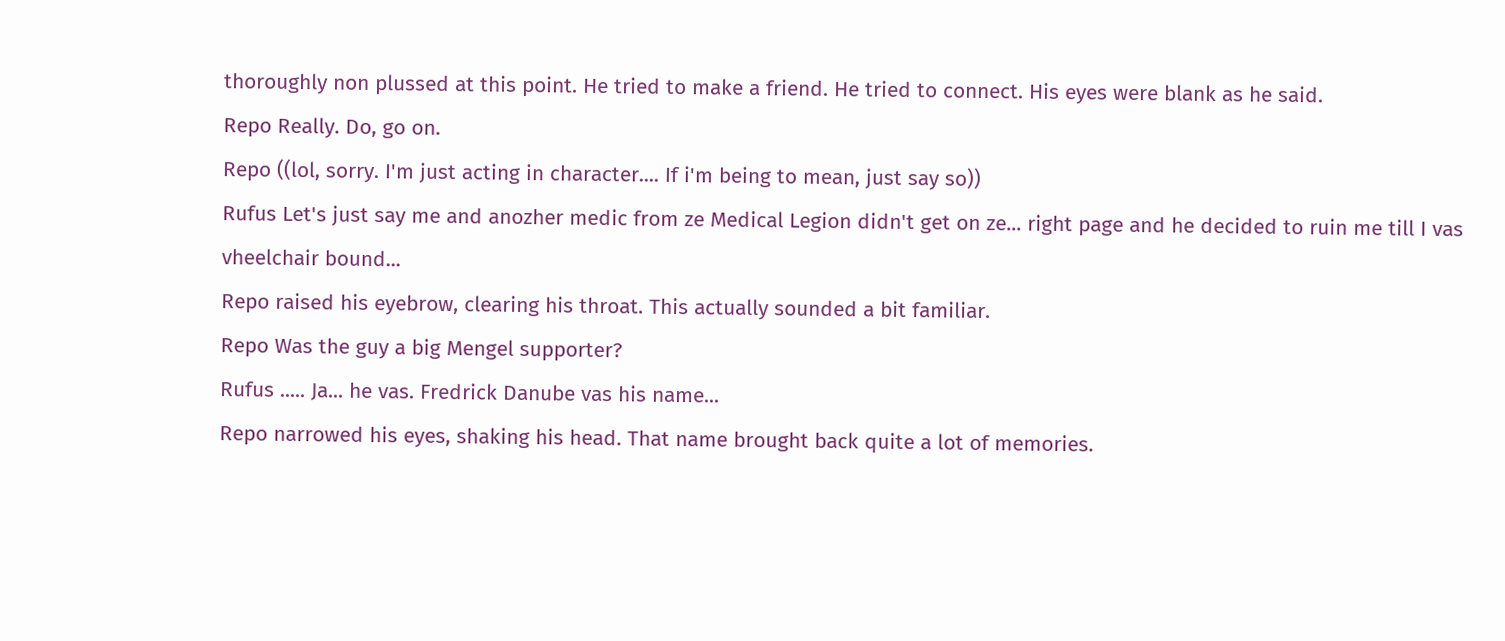thoroughly non plussed at this point. He tried to make a friend. He tried to connect. His eyes were blank as he said.
Repo Really. Do, go on.
Repo ((lol, sorry. I'm just acting in character.... If i'm being to mean, just say so))
Rufus Let's just say me and anozher medic from ze Medical Legion didn't get on ze... right page and he decided to ruin me till I vas vheelchair bound...
Repo raised his eyebrow, clearing his throat. This actually sounded a bit familiar.
Repo Was the guy a big Mengel supporter?
Rufus ..... Ja... he vas. Fredrick Danube vas his name...
Repo narrowed his eyes, shaking his head. That name brought back quite a lot of memories.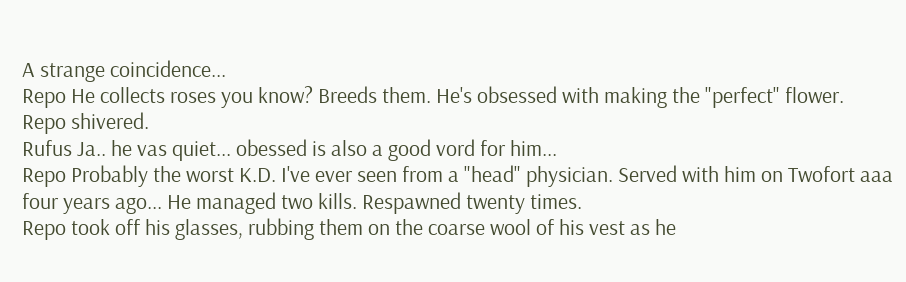A strange coincidence...
Repo He collects roses you know? Breeds them. He's obsessed with making the "perfect" flower.
Repo shivered.
Rufus Ja.. he vas quiet... obessed is also a good vord for him...
Repo Probably the worst K.D. I've ever seen from a "head" physician. Served with him on Twofort aaa four years ago... He managed two kills. Respawned twenty times.
Repo took off his glasses, rubbing them on the coarse wool of his vest as he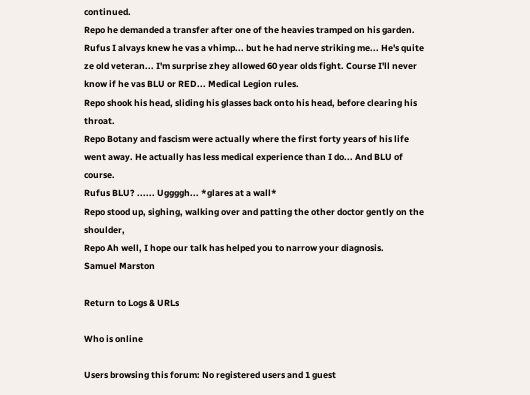continued.
Repo he demanded a transfer after one of the heavies tramped on his garden.
Rufus I alvays knew he vas a vhimp... but he had nerve striking me... He's quite ze old veteran... I'm surprise zhey allowed 60 year olds fight. Course I'll never know if he vas BLU or RED... Medical Legion rules.
Repo shook his head, sliding his glasses back onto his head, before clearing his throat.
Repo Botany and fascism were actually where the first forty years of his life went away. He actually has less medical experience than I do... And BLU of course.
Rufus BLU? ...... Uggggh... *glares at a wall*
Repo stood up, sighing, walking over and patting the other doctor gently on the shoulder,
Repo Ah well, I hope our talk has helped you to narrow your diagnosis.
Samuel Marston

Return to Logs & URLs

Who is online

Users browsing this forum: No registered users and 1 guest